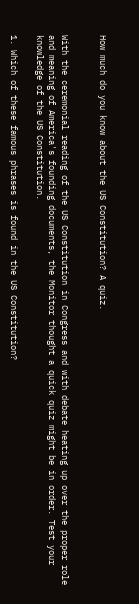How much do you know about the US Constitution? A quiz.


With the ceremonial reading of the US Constitution in Congress and with debate heating up over the proper role and meaning of America's founding documents, the Monitor thought a quick quiz might be in order. Test your knowledge of the US Constitution.

1. Which of these famous phrases is found in the US Constitution?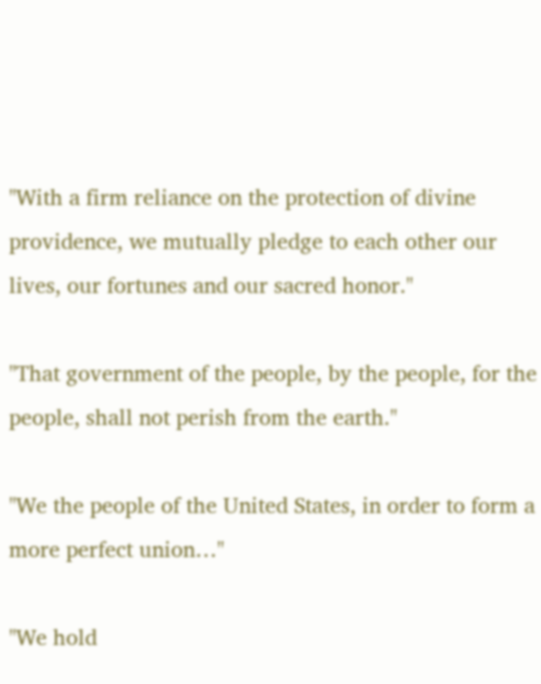"With a firm reliance on the protection of divine providence, we mutually pledge to each other our lives, our fortunes and our sacred honor."

"That government of the people, by the people, for the people, shall not perish from the earth."

"We the people of the United States, in order to form a more perfect union…"

"We hold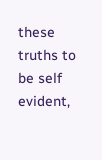these truths to be self evident,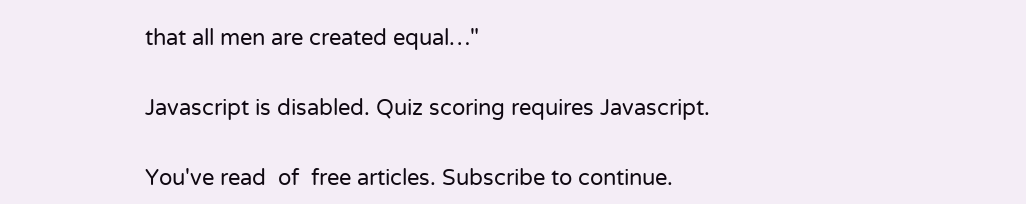that all men are created equal…"

Javascript is disabled. Quiz scoring requires Javascript.

You've read  of  free articles. Subscribe to continue.